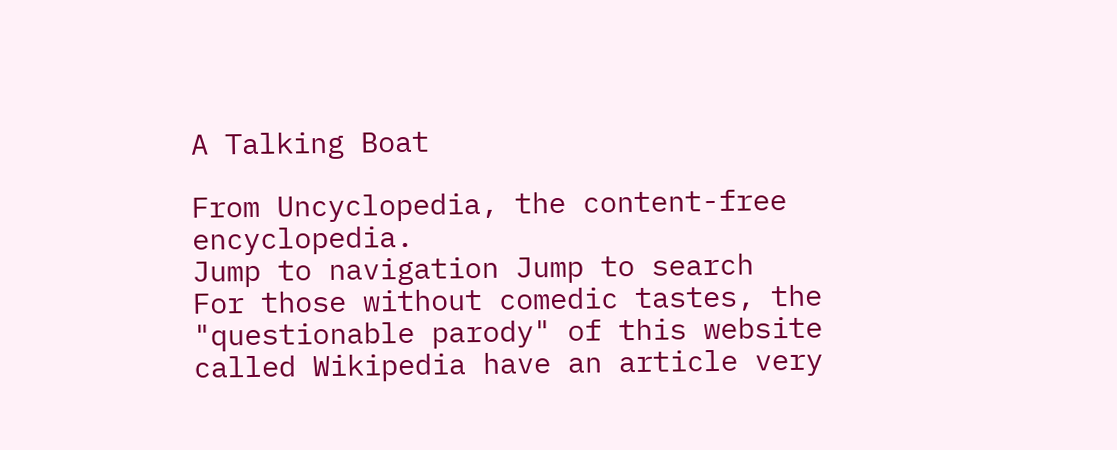A Talking Boat

From Uncyclopedia, the content-free encyclopedia.
Jump to navigation Jump to search
For those without comedic tastes, the "questionable parody" of this website called Wikipedia have an article very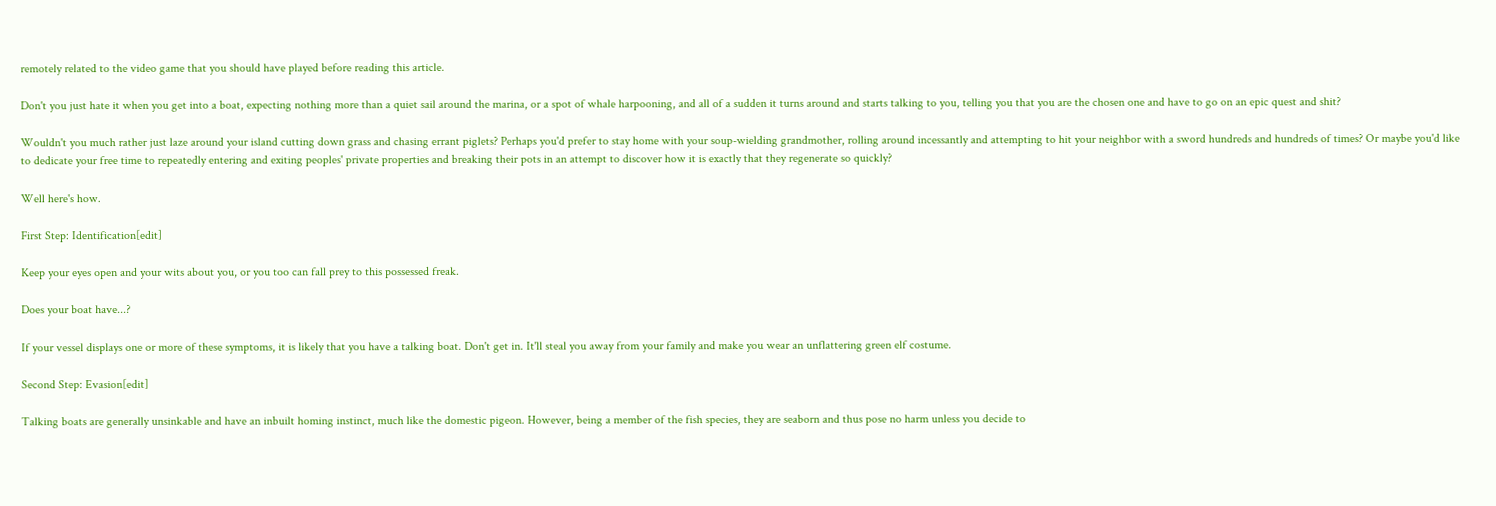remotely related to the video game that you should have played before reading this article.

Don't you just hate it when you get into a boat, expecting nothing more than a quiet sail around the marina, or a spot of whale harpooning, and all of a sudden it turns around and starts talking to you, telling you that you are the chosen one and have to go on an epic quest and shit?

Wouldn't you much rather just laze around your island cutting down grass and chasing errant piglets? Perhaps you'd prefer to stay home with your soup-wielding grandmother, rolling around incessantly and attempting to hit your neighbor with a sword hundreds and hundreds of times? Or maybe you'd like to dedicate your free time to repeatedly entering and exiting peoples' private properties and breaking their pots in an attempt to discover how it is exactly that they regenerate so quickly?

Well here's how.

First Step: Identification[edit]

Keep your eyes open and your wits about you, or you too can fall prey to this possessed freak.

Does your boat have...?

If your vessel displays one or more of these symptoms, it is likely that you have a talking boat. Don't get in. It'll steal you away from your family and make you wear an unflattering green elf costume.

Second Step: Evasion[edit]

Talking boats are generally unsinkable and have an inbuilt homing instinct, much like the domestic pigeon. However, being a member of the fish species, they are seaborn and thus pose no harm unless you decide to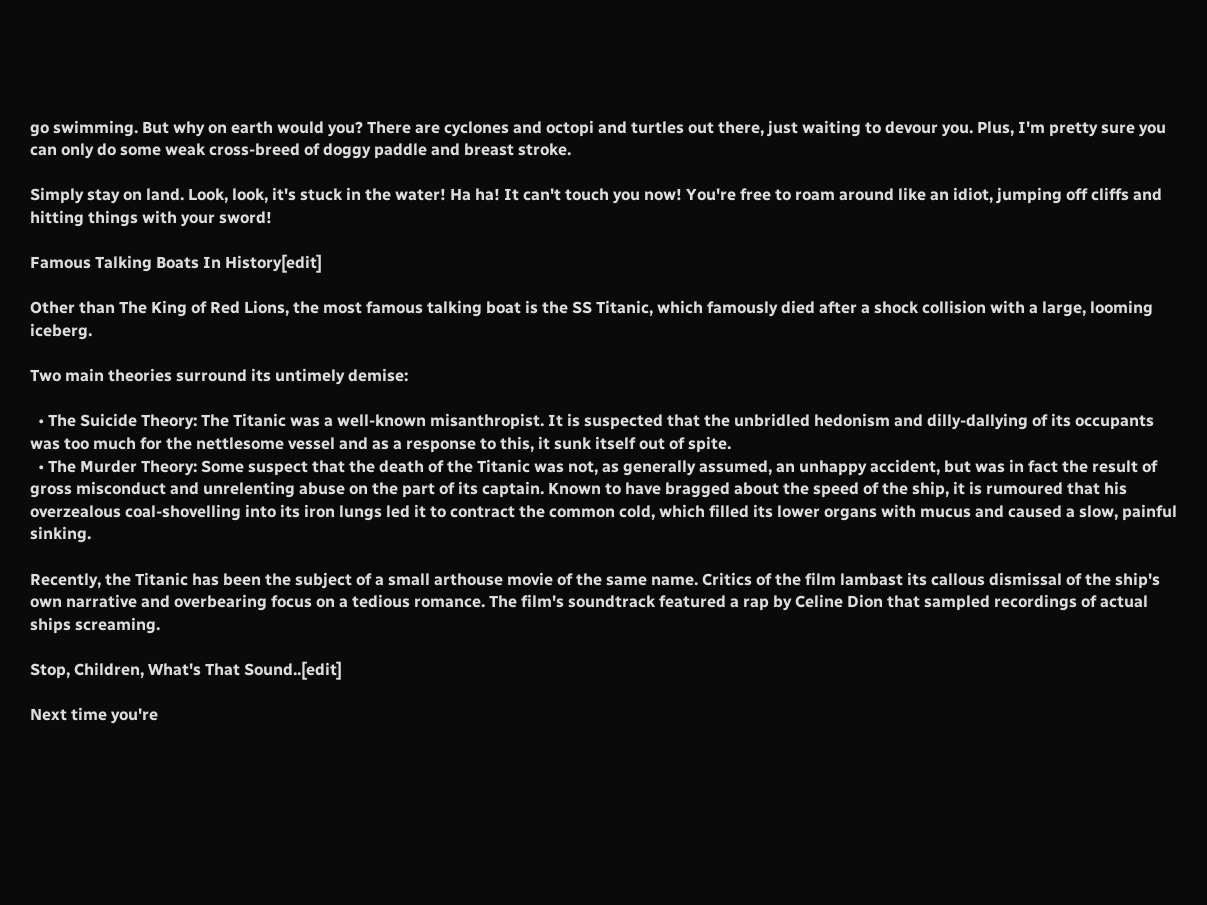go swimming. But why on earth would you? There are cyclones and octopi and turtles out there, just waiting to devour you. Plus, I'm pretty sure you can only do some weak cross-breed of doggy paddle and breast stroke.

Simply stay on land. Look, look, it's stuck in the water! Ha ha! It can't touch you now! You're free to roam around like an idiot, jumping off cliffs and hitting things with your sword!

Famous Talking Boats In History[edit]

Other than The King of Red Lions, the most famous talking boat is the SS Titanic, which famously died after a shock collision with a large, looming iceberg.

Two main theories surround its untimely demise:

  • The Suicide Theory: The Titanic was a well-known misanthropist. It is suspected that the unbridled hedonism and dilly-dallying of its occupants was too much for the nettlesome vessel and as a response to this, it sunk itself out of spite.
  • The Murder Theory: Some suspect that the death of the Titanic was not, as generally assumed, an unhappy accident, but was in fact the result of gross misconduct and unrelenting abuse on the part of its captain. Known to have bragged about the speed of the ship, it is rumoured that his overzealous coal-shovelling into its iron lungs led it to contract the common cold, which filled its lower organs with mucus and caused a slow, painful sinking.

Recently, the Titanic has been the subject of a small arthouse movie of the same name. Critics of the film lambast its callous dismissal of the ship's own narrative and overbearing focus on a tedious romance. The film's soundtrack featured a rap by Celine Dion that sampled recordings of actual ships screaming.

Stop, Children, What's That Sound..[edit]

Next time you're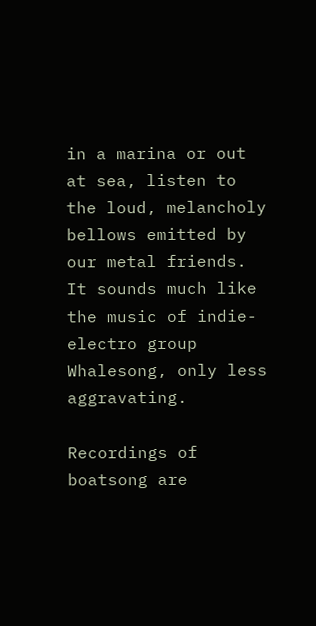in a marina or out at sea, listen to the loud, melancholy bellows emitted by our metal friends. It sounds much like the music of indie-electro group Whalesong, only less aggravating.

Recordings of boatsong are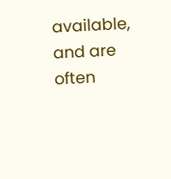available, and are often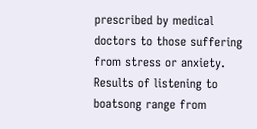prescribed by medical doctors to those suffering from stress or anxiety. Results of listening to boatsong range from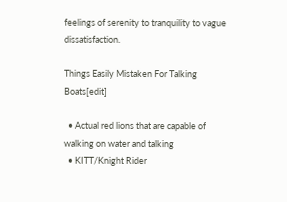feelings of serenity to tranquility to vague dissatisfaction.

Things Easily Mistaken For Talking Boats[edit]

  • Actual red lions that are capable of walking on water and talking
  • KITT/Knight Rider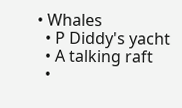• Whales
  • P Diddy's yacht
  • A talking raft
  •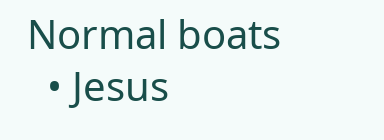Normal boats
  • Jesus